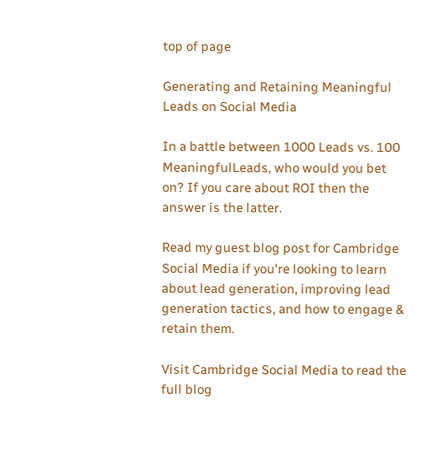top of page

Generating and Retaining Meaningful Leads on Social Media

In a battle between 1000 Leads vs. 100 MeaningfulLeads, who would you bet on? If you care about ROI then the answer is the latter.

Read my guest blog post for Cambridge Social Media if you're looking to learn about lead generation, improving lead generation tactics, and how to engage & retain them.

Visit Cambridge Social Media to read the full blog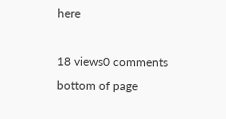here

18 views0 comments
bottom of page